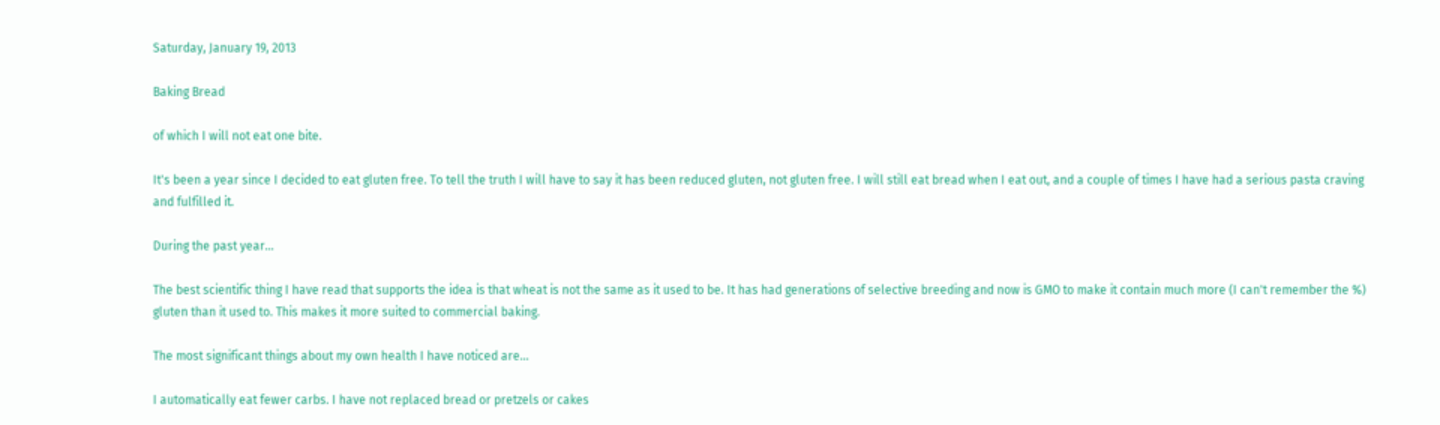Saturday, January 19, 2013

Baking Bread

of which I will not eat one bite.

It's been a year since I decided to eat gluten free. To tell the truth I will have to say it has been reduced gluten, not gluten free. I will still eat bread when I eat out, and a couple of times I have had a serious pasta craving and fulfilled it.

During the past year...

The best scientific thing I have read that supports the idea is that wheat is not the same as it used to be. It has had generations of selective breeding and now is GMO to make it contain much more (I can't remember the %) gluten than it used to. This makes it more suited to commercial baking.

The most significant things about my own health I have noticed are...

I automatically eat fewer carbs. I have not replaced bread or pretzels or cakes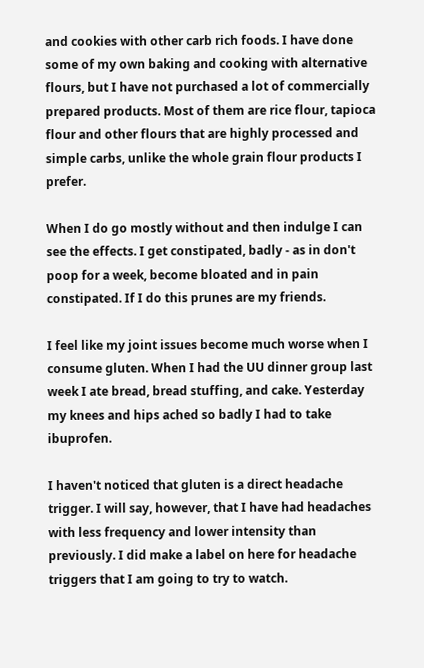and cookies with other carb rich foods. I have done some of my own baking and cooking with alternative flours, but I have not purchased a lot of commercially prepared products. Most of them are rice flour, tapioca flour and other flours that are highly processed and simple carbs, unlike the whole grain flour products I prefer.

When I do go mostly without and then indulge I can see the effects. I get constipated, badly - as in don't poop for a week, become bloated and in pain constipated. If I do this prunes are my friends.

I feel like my joint issues become much worse when I consume gluten. When I had the UU dinner group last week I ate bread, bread stuffing, and cake. Yesterday my knees and hips ached so badly I had to take ibuprofen.

I haven't noticed that gluten is a direct headache trigger. I will say, however, that I have had headaches with less frequency and lower intensity than previously. I did make a label on here for headache triggers that I am going to try to watch.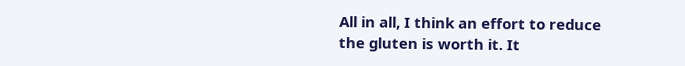All in all, I think an effort to reduce the gluten is worth it. It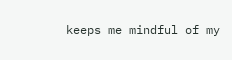keeps me mindful of my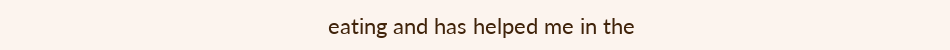eating and has helped me in the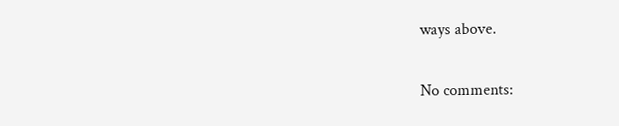ways above.

No comments: